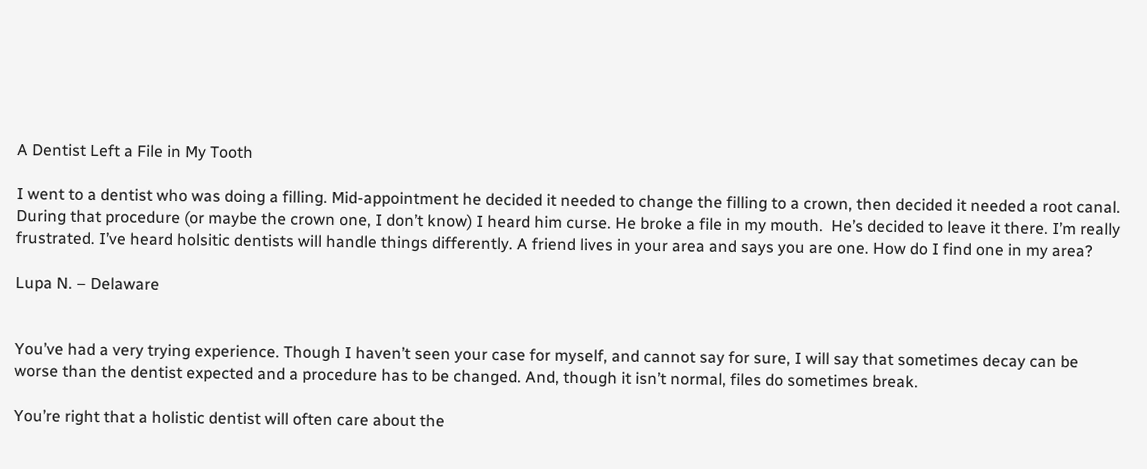A Dentist Left a File in My Tooth

I went to a dentist who was doing a filling. Mid-appointment he decided it needed to change the filling to a crown, then decided it needed a root canal. During that procedure (or maybe the crown one, I don’t know) I heard him curse. He broke a file in my mouth.  He’s decided to leave it there. I’m really frustrated. I’ve heard holsitic dentists will handle things differently. A friend lives in your area and says you are one. How do I find one in my area?

Lupa N. – Delaware


You’ve had a very trying experience. Though I haven’t seen your case for myself, and cannot say for sure, I will say that sometimes decay can be worse than the dentist expected and a procedure has to be changed. And, though it isn’t normal, files do sometimes break.

You’re right that a holistic dentist will often care about the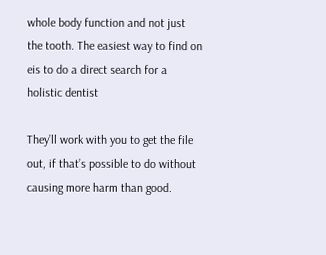whole body function and not just the tooth. The easiest way to find on eis to do a direct search for a holistic dentist

They’ll work with you to get the file out, if that’s possible to do without causing more harm than good.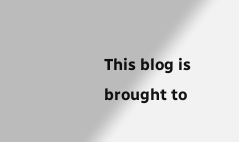This blog is brought to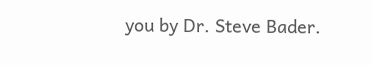you by Dr. Steve Bader.